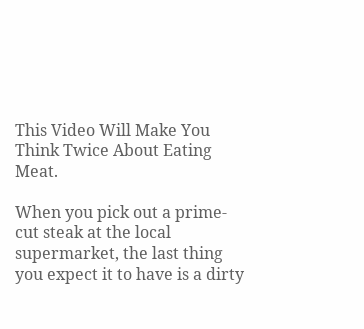This Video Will Make You Think Twice About Eating Meat.

When you pick out a prime-cut steak at the local supermarket, the last thing you expect it to have is a dirty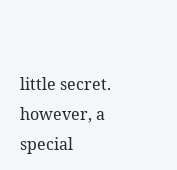little secret. however, a special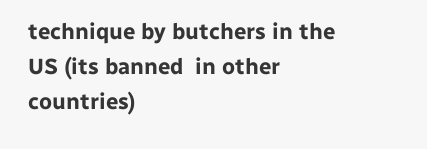technique by butchers in the US (its banned  in other countries)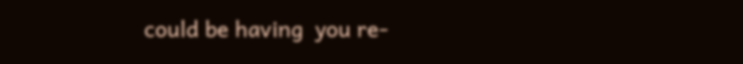could be having  you re-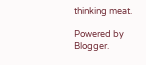thinking meat.

Powered by Blogger.